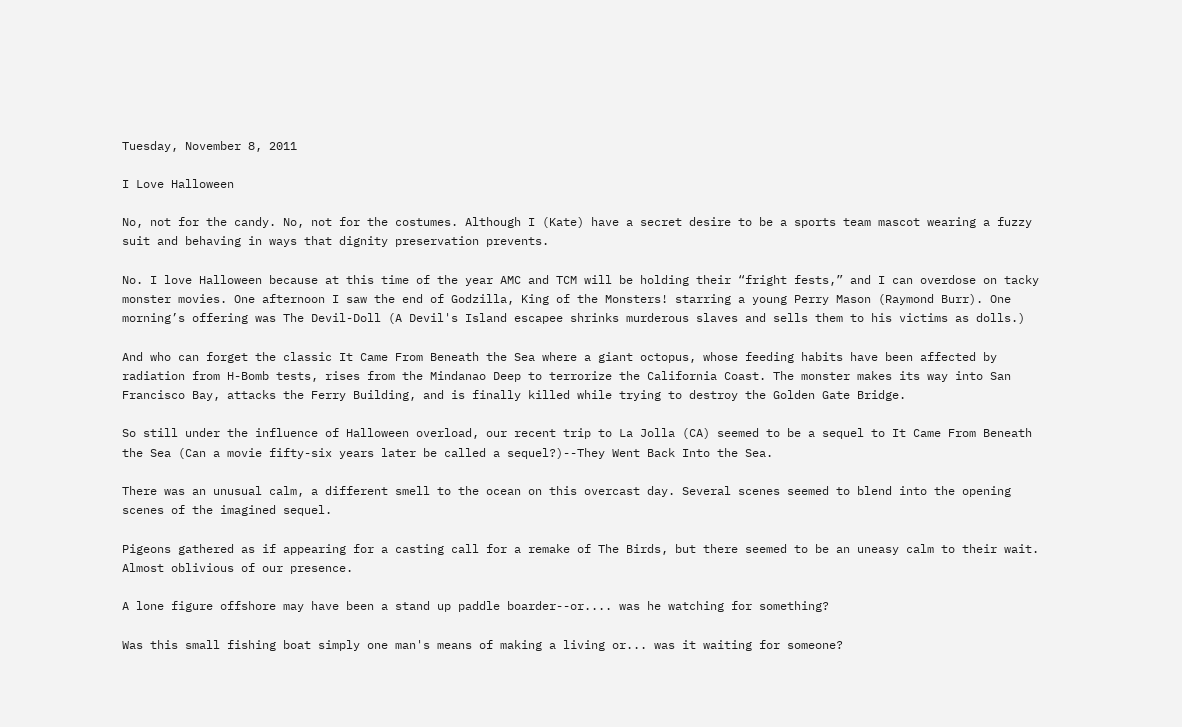Tuesday, November 8, 2011

I Love Halloween

No, not for the candy. No, not for the costumes. Although I (Kate) have a secret desire to be a sports team mascot wearing a fuzzy suit and behaving in ways that dignity preservation prevents.

No. I love Halloween because at this time of the year AMC and TCM will be holding their “fright fests,” and I can overdose on tacky monster movies. One afternoon I saw the end of Godzilla, King of the Monsters! starring a young Perry Mason (Raymond Burr). One morning’s offering was The Devil-Doll (A Devil's Island escapee shrinks murderous slaves and sells them to his victims as dolls.)

And who can forget the classic It Came From Beneath the Sea where a giant octopus, whose feeding habits have been affected by radiation from H-Bomb tests, rises from the Mindanao Deep to terrorize the California Coast. The monster makes its way into San Francisco Bay, attacks the Ferry Building, and is finally killed while trying to destroy the Golden Gate Bridge.

So still under the influence of Halloween overload, our recent trip to La Jolla (CA) seemed to be a sequel to It Came From Beneath the Sea (Can a movie fifty-six years later be called a sequel?)--They Went Back Into the Sea.

There was an unusual calm, a different smell to the ocean on this overcast day. Several scenes seemed to blend into the opening scenes of the imagined sequel.

Pigeons gathered as if appearing for a casting call for a remake of The Birds, but there seemed to be an uneasy calm to their wait. Almost oblivious of our presence.

A lone figure offshore may have been a stand up paddle boarder--or.... was he watching for something?

Was this small fishing boat simply one man's means of making a living or... was it waiting for someone?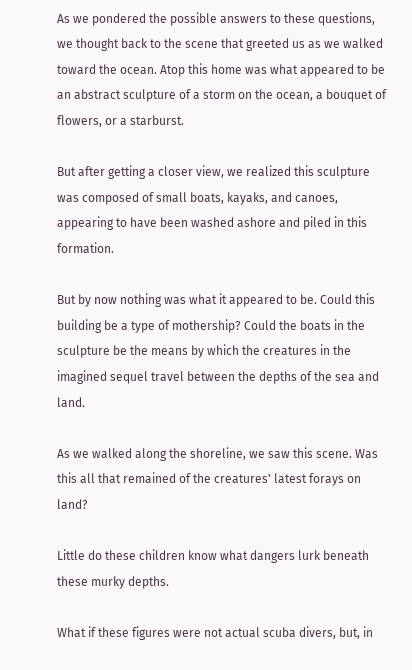As we pondered the possible answers to these questions, we thought back to the scene that greeted us as we walked toward the ocean. Atop this home was what appeared to be an abstract sculpture of a storm on the ocean, a bouquet of flowers, or a starburst.

But after getting a closer view, we realized this sculpture was composed of small boats, kayaks, and canoes, appearing to have been washed ashore and piled in this formation.

But by now nothing was what it appeared to be. Could this building be a type of mothership? Could the boats in the sculpture be the means by which the creatures in the imagined sequel travel between the depths of the sea and land.

As we walked along the shoreline, we saw this scene. Was this all that remained of the creatures' latest forays on land?

Little do these children know what dangers lurk beneath these murky depths.

What if these figures were not actual scuba divers, but, in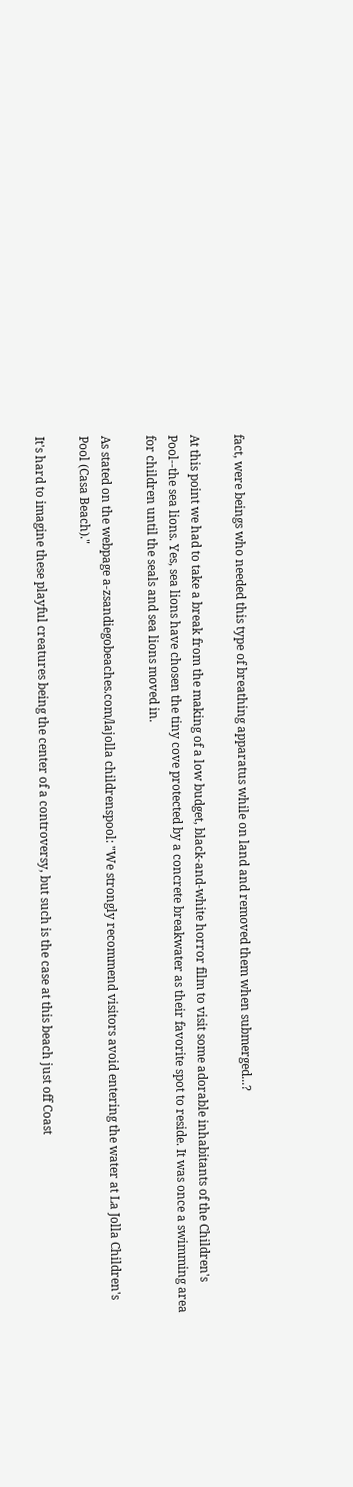fact, were beings who needed this type of breathing apparatus while on land and removed them when submerged...?

At this point we had to take a break from the making of a low budget, black-and-white horror film to visit some adorable inhabitants of the Children's Pool--the sea lions. Yes, sea lions have chosen the tiny cove protected by a concrete breakwater as their favorite spot to reside. It was once a swimming area for children until the seals and sea lions moved in.

As stated on the webpage a-zsandiegobeaches.com/lajolla childrenspool: "We strongly recommend visitors avoid entering the water at La Jolla Children's Pool (Casa Beach)."

It's hard to imagine these playful creatures being the center of a controversy, but such is the case at this beach just off Coast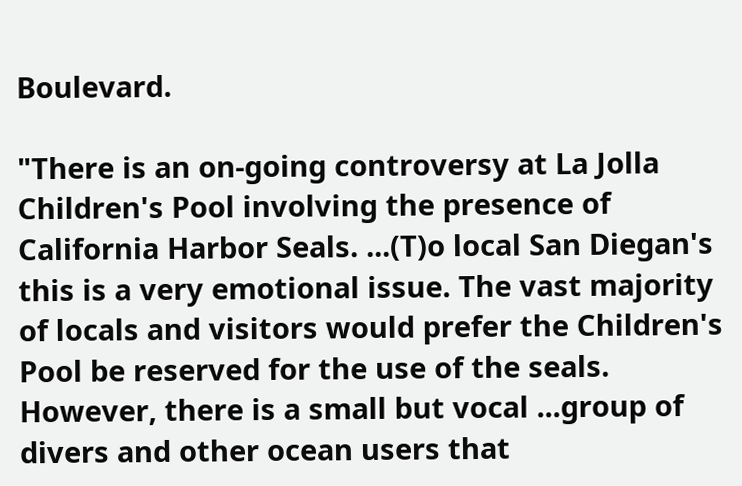Boulevard.

"There is an on-going controversy at La Jolla Children's Pool involving the presence of California Harbor Seals. ...(T)o local San Diegan's this is a very emotional issue. The vast majority of locals and visitors would prefer the Children's Pool be reserved for the use of the seals. However, there is a small but vocal ...group of divers and other ocean users that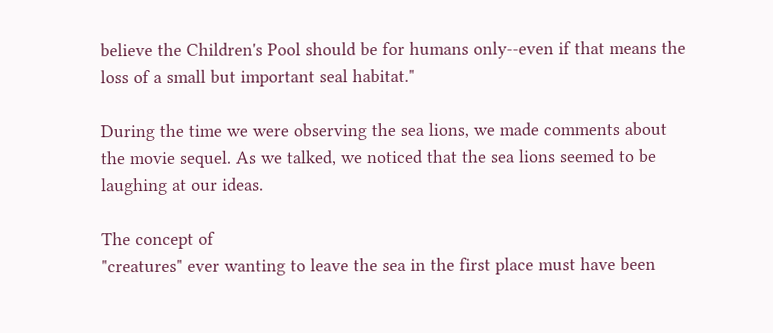believe the Children's Pool should be for humans only--even if that means the loss of a small but important seal habitat."

During the time we were observing the sea lions, we made comments about the movie sequel. As we talked, we noticed that the sea lions seemed to be laughing at our ideas.

The concept of
"creatures" ever wanting to leave the sea in the first place must have been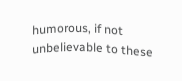humorous, if not unbelievable to these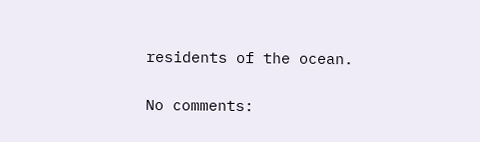residents of the ocean.

No comments: